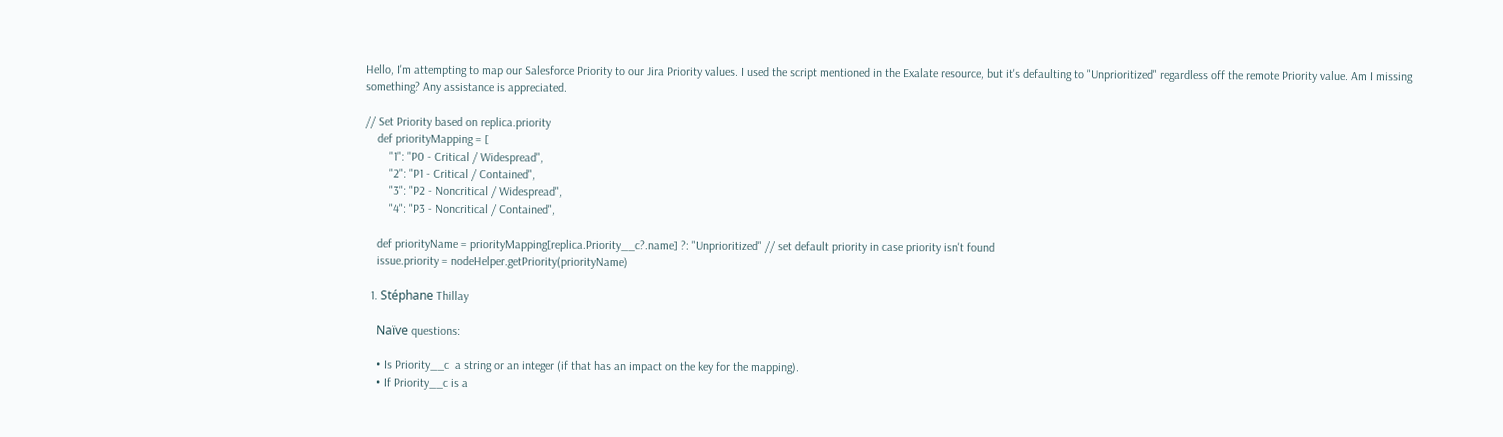Hello, I'm attempting to map our Salesforce Priority to our Jira Priority values. I used the script mentioned in the Exalate resource, but it's defaulting to "Unprioritized" regardless off the remote Priority value. Am I missing something? Any assistance is appreciated.

// Set Priority based on replica.priority
    def priorityMapping = [
        "1": "P0 - Critical / Widespread",
        "2": "P1 - Critical / Contained",
        "3": "P2 - Noncritical / Widespread",
        "4": "P3 - Noncritical / Contained",

    def priorityName = priorityMapping[replica.Priority__c?.name] ?: "Unprioritized" // set default priority in case priority isn't found
    issue.priority = nodeHelper.getPriority(priorityName)

  1. Stéphane Thillay

    Naïve questions:

    • Is Priority__c  a string or an integer (if that has an impact on the key for the mapping).
    • If Priority__c is a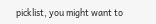picklist, you might want to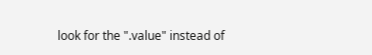look for the ".value" instead of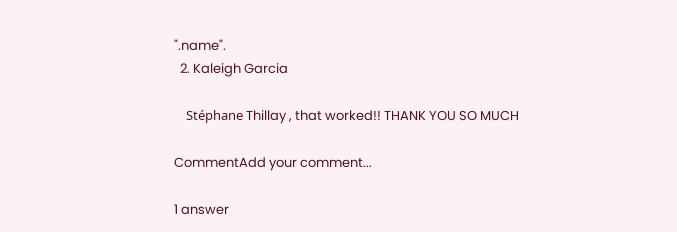".name".
  2. Kaleigh Garcia

    Stéphane Thillay , that worked!! THANK YOU SO MUCH

CommentAdd your comment...

1 answer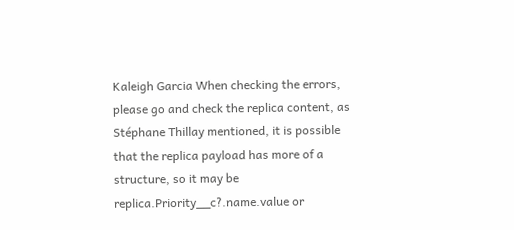Kaleigh Garcia When checking the errors, please go and check the replica content, as Stéphane Thillay mentioned, it is possible that the replica payload has more of a structure, so it may be replica.Priority__c?.name.value or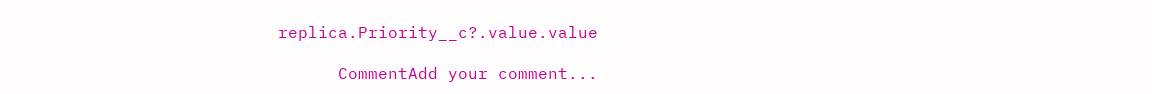replica.Priority__c?.value.value

      CommentAdd your comment...